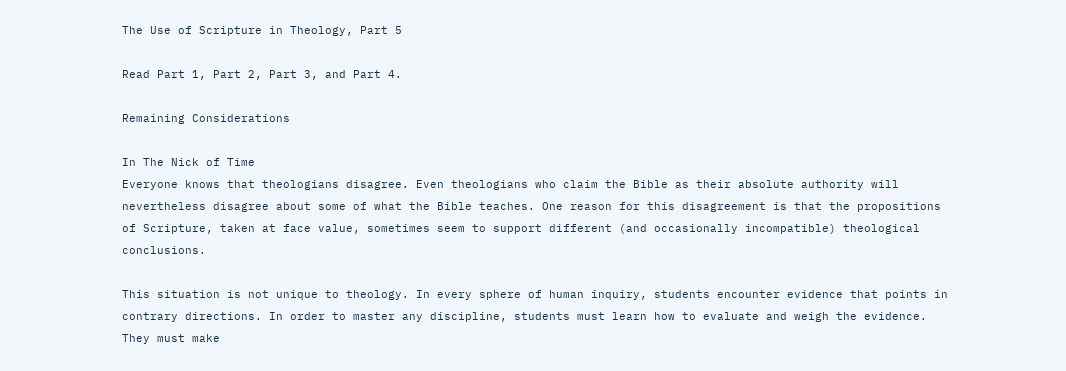The Use of Scripture in Theology, Part 5

Read Part 1, Part 2, Part 3, and Part 4.

Remaining Considerations

In The Nick of Time
Everyone knows that theologians disagree. Even theologians who claim the Bible as their absolute authority will nevertheless disagree about some of what the Bible teaches. One reason for this disagreement is that the propositions of Scripture, taken at face value, sometimes seem to support different (and occasionally incompatible) theological conclusions.

This situation is not unique to theology. In every sphere of human inquiry, students encounter evidence that points in contrary directions. In order to master any discipline, students must learn how to evaluate and weigh the evidence. They must make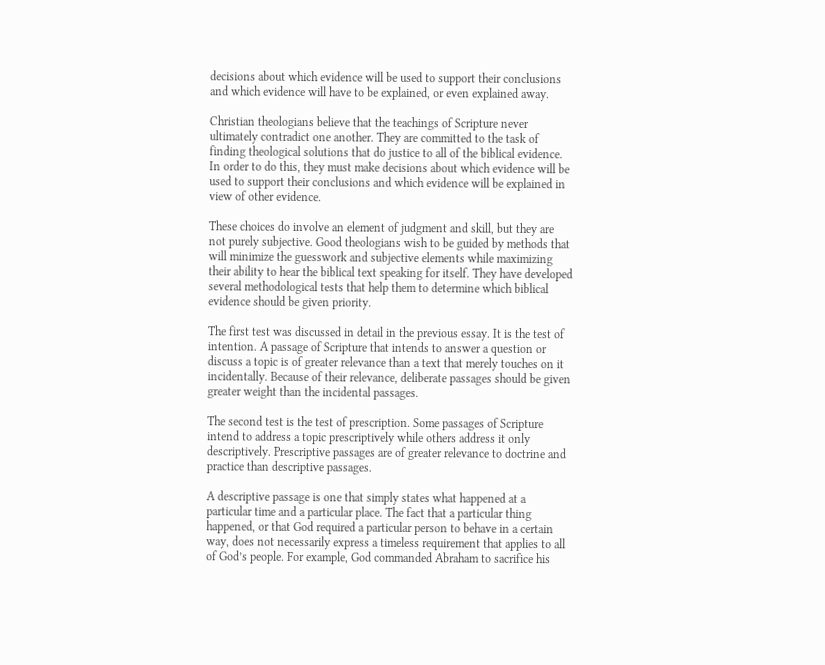decisions about which evidence will be used to support their conclusions and which evidence will have to be explained, or even explained away.

Christian theologians believe that the teachings of Scripture never ultimately contradict one another. They are committed to the task of finding theological solutions that do justice to all of the biblical evidence. In order to do this, they must make decisions about which evidence will be used to support their conclusions and which evidence will be explained in view of other evidence.

These choices do involve an element of judgment and skill, but they are not purely subjective. Good theologians wish to be guided by methods that will minimize the guesswork and subjective elements while maximizing their ability to hear the biblical text speaking for itself. They have developed several methodological tests that help them to determine which biblical evidence should be given priority.

The first test was discussed in detail in the previous essay. It is the test of intention. A passage of Scripture that intends to answer a question or discuss a topic is of greater relevance than a text that merely touches on it incidentally. Because of their relevance, deliberate passages should be given greater weight than the incidental passages.

The second test is the test of prescription. Some passages of Scripture intend to address a topic prescriptively while others address it only descriptively. Prescriptive passages are of greater relevance to doctrine and practice than descriptive passages.

A descriptive passage is one that simply states what happened at a particular time and a particular place. The fact that a particular thing happened, or that God required a particular person to behave in a certain way, does not necessarily express a timeless requirement that applies to all of God’s people. For example, God commanded Abraham to sacrifice his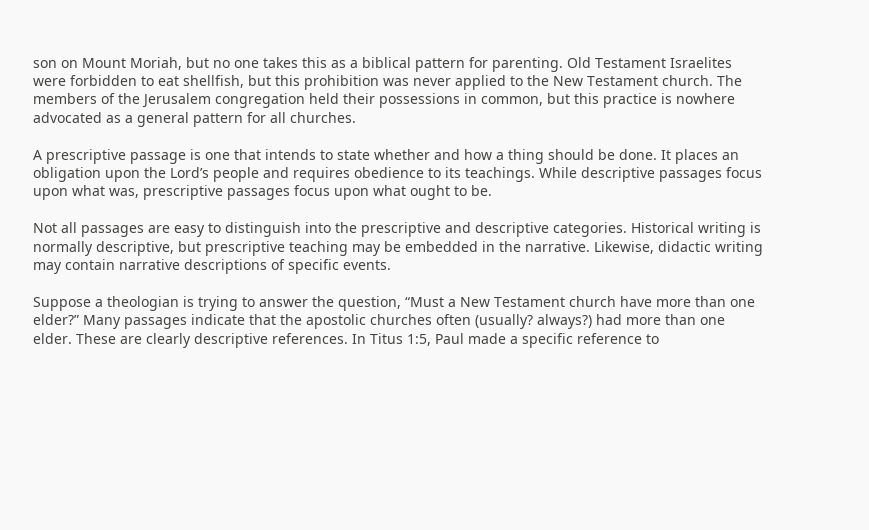son on Mount Moriah, but no one takes this as a biblical pattern for parenting. Old Testament Israelites were forbidden to eat shellfish, but this prohibition was never applied to the New Testament church. The members of the Jerusalem congregation held their possessions in common, but this practice is nowhere advocated as a general pattern for all churches.

A prescriptive passage is one that intends to state whether and how a thing should be done. It places an obligation upon the Lord’s people and requires obedience to its teachings. While descriptive passages focus upon what was, prescriptive passages focus upon what ought to be.

Not all passages are easy to distinguish into the prescriptive and descriptive categories. Historical writing is normally descriptive, but prescriptive teaching may be embedded in the narrative. Likewise, didactic writing may contain narrative descriptions of specific events.

Suppose a theologian is trying to answer the question, “Must a New Testament church have more than one elder?” Many passages indicate that the apostolic churches often (usually? always?) had more than one elder. These are clearly descriptive references. In Titus 1:5, Paul made a specific reference to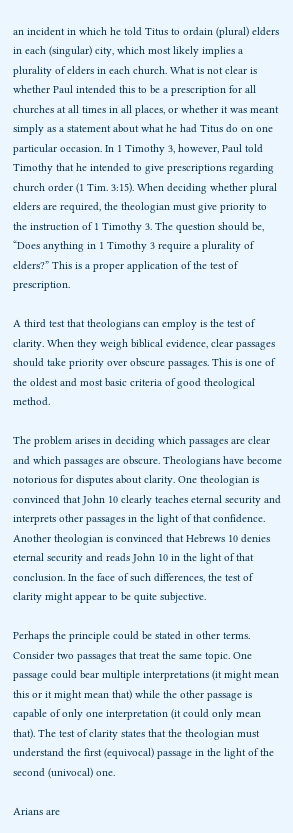an incident in which he told Titus to ordain (plural) elders in each (singular) city, which most likely implies a plurality of elders in each church. What is not clear is whether Paul intended this to be a prescription for all churches at all times in all places, or whether it was meant simply as a statement about what he had Titus do on one particular occasion. In 1 Timothy 3, however, Paul told Timothy that he intended to give prescriptions regarding church order (1 Tim. 3:15). When deciding whether plural elders are required, the theologian must give priority to the instruction of 1 Timothy 3. The question should be, “Does anything in 1 Timothy 3 require a plurality of elders?” This is a proper application of the test of prescription.

A third test that theologians can employ is the test of clarity. When they weigh biblical evidence, clear passages should take priority over obscure passages. This is one of the oldest and most basic criteria of good theological method.

The problem arises in deciding which passages are clear and which passages are obscure. Theologians have become notorious for disputes about clarity. One theologian is convinced that John 10 clearly teaches eternal security and interprets other passages in the light of that confidence. Another theologian is convinced that Hebrews 10 denies eternal security and reads John 10 in the light of that conclusion. In the face of such differences, the test of clarity might appear to be quite subjective.

Perhaps the principle could be stated in other terms. Consider two passages that treat the same topic. One passage could bear multiple interpretations (it might mean this or it might mean that) while the other passage is capable of only one interpretation (it could only mean that). The test of clarity states that the theologian must understand the first (equivocal) passage in the light of the second (univocal) one.

Arians are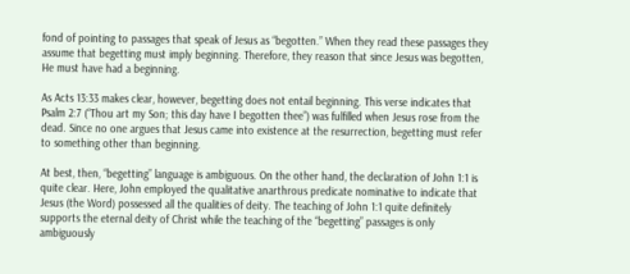fond of pointing to passages that speak of Jesus as “begotten.” When they read these passages they assume that begetting must imply beginning. Therefore, they reason that since Jesus was begotten, He must have had a beginning.

As Acts 13:33 makes clear, however, begetting does not entail beginning. This verse indicates that Psalm 2:7 (“Thou art my Son; this day have I begotten thee”) was fulfilled when Jesus rose from the dead. Since no one argues that Jesus came into existence at the resurrection, begetting must refer to something other than beginning.

At best, then, “begetting” language is ambiguous. On the other hand, the declaration of John 1:1 is quite clear. Here, John employed the qualitative anarthrous predicate nominative to indicate that Jesus (the Word) possessed all the qualities of deity. The teaching of John 1:1 quite definitely supports the eternal deity of Christ while the teaching of the “begetting” passages is only ambiguously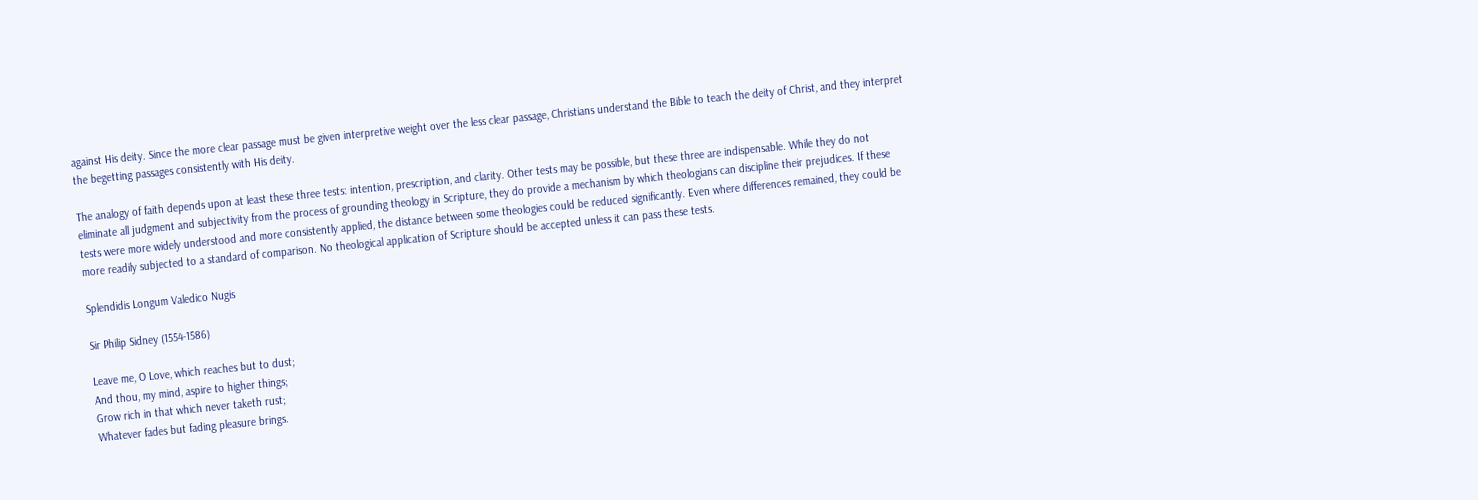against His deity. Since the more clear passage must be given interpretive weight over the less clear passage, Christians understand the Bible to teach the deity of Christ, and they interpret the begetting passages consistently with His deity.

The analogy of faith depends upon at least these three tests: intention, prescription, and clarity. Other tests may be possible, but these three are indispensable. While they do not eliminate all judgment and subjectivity from the process of grounding theology in Scripture, they do provide a mechanism by which theologians can discipline their prejudices. If these tests were more widely understood and more consistently applied, the distance between some theologies could be reduced significantly. Even where differences remained, they could be more readily subjected to a standard of comparison. No theological application of Scripture should be accepted unless it can pass these tests.

Splendidis Longum Valedico Nugis

Sir Philip Sidney (1554-1586)

Leave me, O Love, which reaches but to dust;
And thou, my mind, aspire to higher things;
Grow rich in that which never taketh rust;
Whatever fades but fading pleasure brings.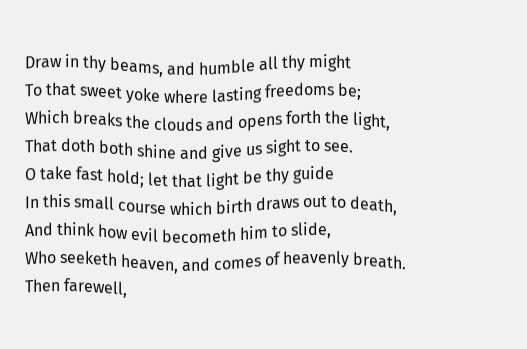Draw in thy beams, and humble all thy might
To that sweet yoke where lasting freedoms be;
Which breaks the clouds and opens forth the light,
That doth both shine and give us sight to see.
O take fast hold; let that light be thy guide
In this small course which birth draws out to death,
And think how evil becometh him to slide,
Who seeketh heaven, and comes of heavenly breath.
Then farewell,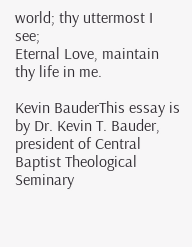world; thy uttermost I see;
Eternal Love, maintain thy life in me.

Kevin BauderThis essay is by Dr. Kevin T. Bauder, president of Central Baptist Theological Seminary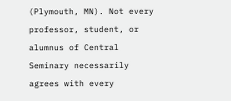(Plymouth, MN). Not every professor, student, or alumnus of Central Seminary necessarily agrees with every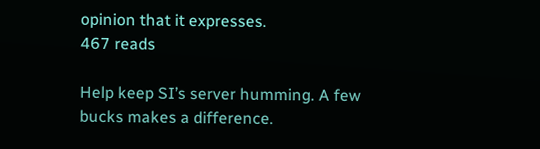opinion that it expresses.
467 reads

Help keep SI’s server humming. A few bucks makes a difference.